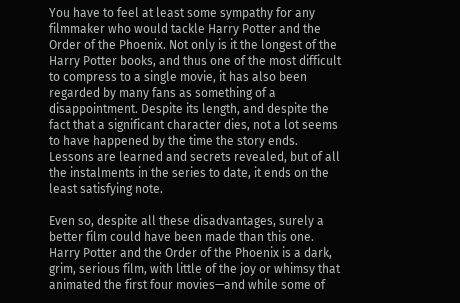You have to feel at least some sympathy for any filmmaker who would tackle Harry Potter and the Order of the Phoenix. Not only is it the longest of the Harry Potter books, and thus one of the most difficult to compress to a single movie, it has also been regarded by many fans as something of a disappointment. Despite its length, and despite the fact that a significant character dies, not a lot seems to have happened by the time the story ends. Lessons are learned and secrets revealed, but of all the instalments in the series to date, it ends on the least satisfying note.

Even so, despite all these disadvantages, surely a better film could have been made than this one. Harry Potter and the Order of the Phoenix is a dark, grim, serious film, with little of the joy or whimsy that animated the first four movies—and while some of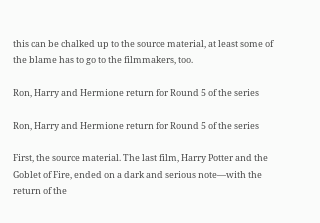this can be chalked up to the source material, at least some of the blame has to go to the filmmakers, too.

Ron, Harry and Hermione return for Round 5 of the series

Ron, Harry and Hermione return for Round 5 of the series

First, the source material. The last film, Harry Potter and the Goblet of Fire, ended on a dark and serious note—with the return of the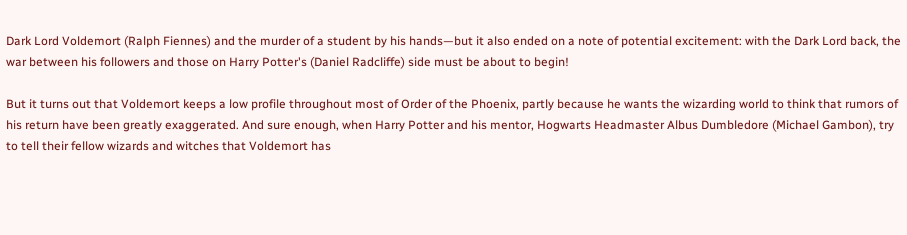Dark Lord Voldemort (Ralph Fiennes) and the murder of a student by his hands—but it also ended on a note of potential excitement: with the Dark Lord back, the war between his followers and those on Harry Potter's (Daniel Radcliffe) side must be about to begin!

But it turns out that Voldemort keeps a low profile throughout most of Order of the Phoenix, partly because he wants the wizarding world to think that rumors of his return have been greatly exaggerated. And sure enough, when Harry Potter and his mentor, Hogwarts Headmaster Albus Dumbledore (Michael Gambon), try to tell their fellow wizards and witches that Voldemort has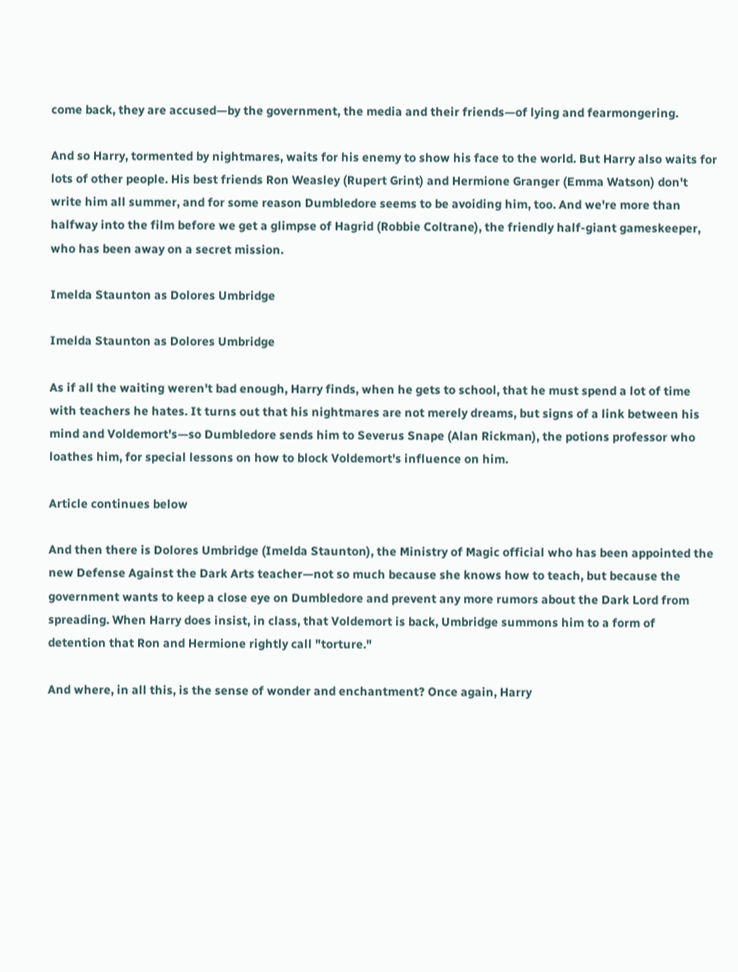come back, they are accused—by the government, the media and their friends—of lying and fearmongering.

And so Harry, tormented by nightmares, waits for his enemy to show his face to the world. But Harry also waits for lots of other people. His best friends Ron Weasley (Rupert Grint) and Hermione Granger (Emma Watson) don't write him all summer, and for some reason Dumbledore seems to be avoiding him, too. And we're more than halfway into the film before we get a glimpse of Hagrid (Robbie Coltrane), the friendly half-giant gameskeeper, who has been away on a secret mission.

Imelda Staunton as Dolores Umbridge

Imelda Staunton as Dolores Umbridge

As if all the waiting weren't bad enough, Harry finds, when he gets to school, that he must spend a lot of time with teachers he hates. It turns out that his nightmares are not merely dreams, but signs of a link between his mind and Voldemort's—so Dumbledore sends him to Severus Snape (Alan Rickman), the potions professor who loathes him, for special lessons on how to block Voldemort's influence on him.

Article continues below

And then there is Dolores Umbridge (Imelda Staunton), the Ministry of Magic official who has been appointed the new Defense Against the Dark Arts teacher—not so much because she knows how to teach, but because the government wants to keep a close eye on Dumbledore and prevent any more rumors about the Dark Lord from spreading. When Harry does insist, in class, that Voldemort is back, Umbridge summons him to a form of detention that Ron and Hermione rightly call "torture."

And where, in all this, is the sense of wonder and enchantment? Once again, Harry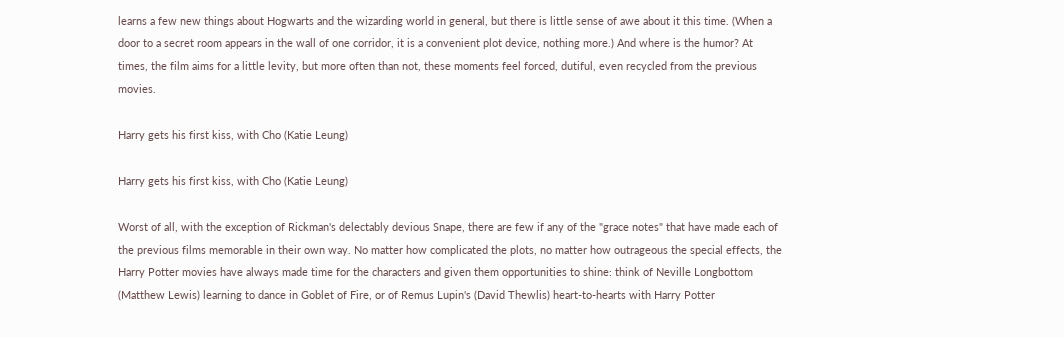learns a few new things about Hogwarts and the wizarding world in general, but there is little sense of awe about it this time. (When a door to a secret room appears in the wall of one corridor, it is a convenient plot device, nothing more.) And where is the humor? At times, the film aims for a little levity, but more often than not, these moments feel forced, dutiful, even recycled from the previous movies.

Harry gets his first kiss, with Cho (Katie Leung)

Harry gets his first kiss, with Cho (Katie Leung)

Worst of all, with the exception of Rickman's delectably devious Snape, there are few if any of the "grace notes" that have made each of the previous films memorable in their own way. No matter how complicated the plots, no matter how outrageous the special effects, the Harry Potter movies have always made time for the characters and given them opportunities to shine: think of Neville Longbottom (Matthew Lewis) learning to dance in Goblet of Fire, or of Remus Lupin's (David Thewlis) heart-to-hearts with Harry Potter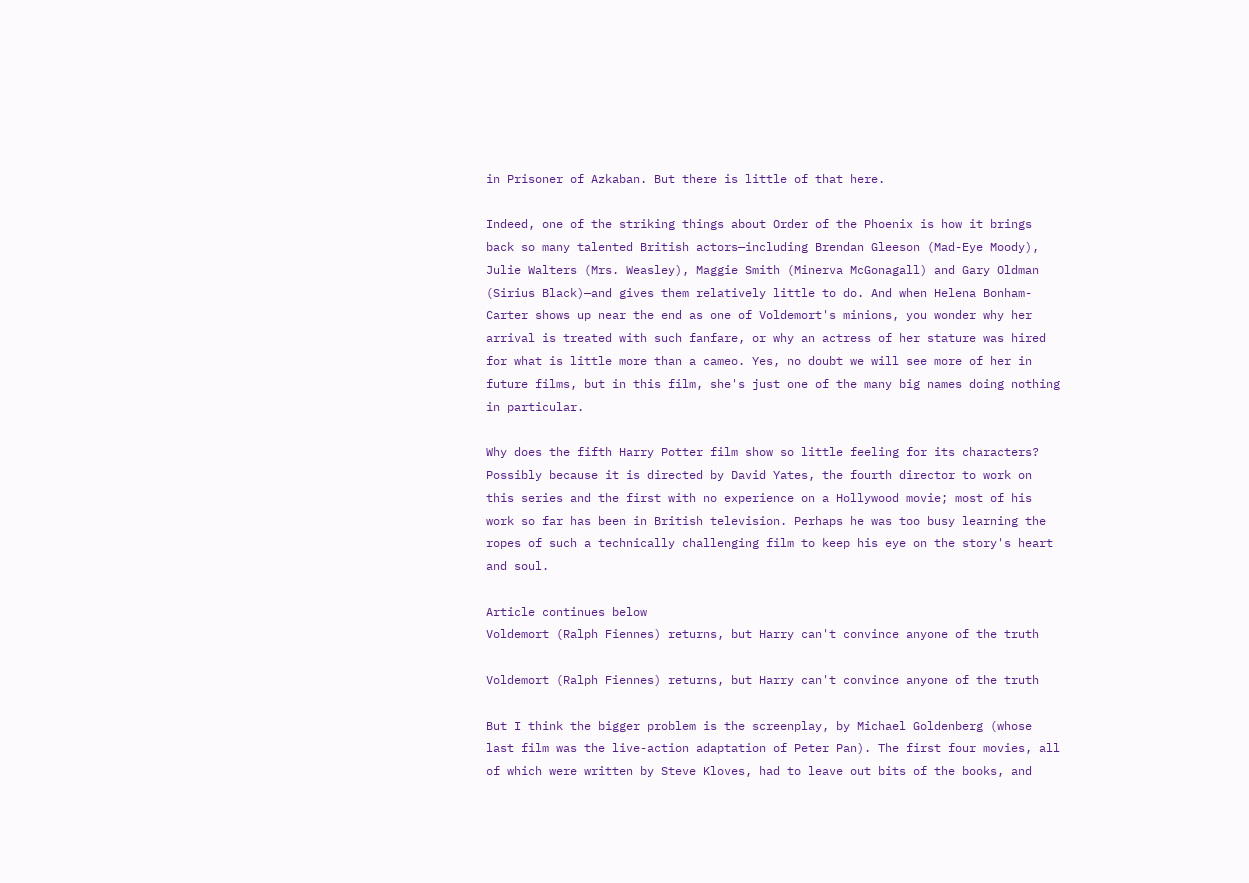in Prisoner of Azkaban. But there is little of that here.

Indeed, one of the striking things about Order of the Phoenix is how it brings back so many talented British actors—including Brendan Gleeson (Mad-Eye Moody), Julie Walters (Mrs. Weasley), Maggie Smith (Minerva McGonagall) and Gary Oldman (Sirius Black)—and gives them relatively little to do. And when Helena Bonham-Carter shows up near the end as one of Voldemort's minions, you wonder why her arrival is treated with such fanfare, or why an actress of her stature was hired for what is little more than a cameo. Yes, no doubt we will see more of her in future films, but in this film, she's just one of the many big names doing nothing in particular.

Why does the fifth Harry Potter film show so little feeling for its characters? Possibly because it is directed by David Yates, the fourth director to work on this series and the first with no experience on a Hollywood movie; most of his work so far has been in British television. Perhaps he was too busy learning the ropes of such a technically challenging film to keep his eye on the story's heart and soul.

Article continues below
Voldemort (Ralph Fiennes) returns, but Harry can't convince anyone of the truth

Voldemort (Ralph Fiennes) returns, but Harry can't convince anyone of the truth

But I think the bigger problem is the screenplay, by Michael Goldenberg (whose last film was the live-action adaptation of Peter Pan). The first four movies, all of which were written by Steve Kloves, had to leave out bits of the books, and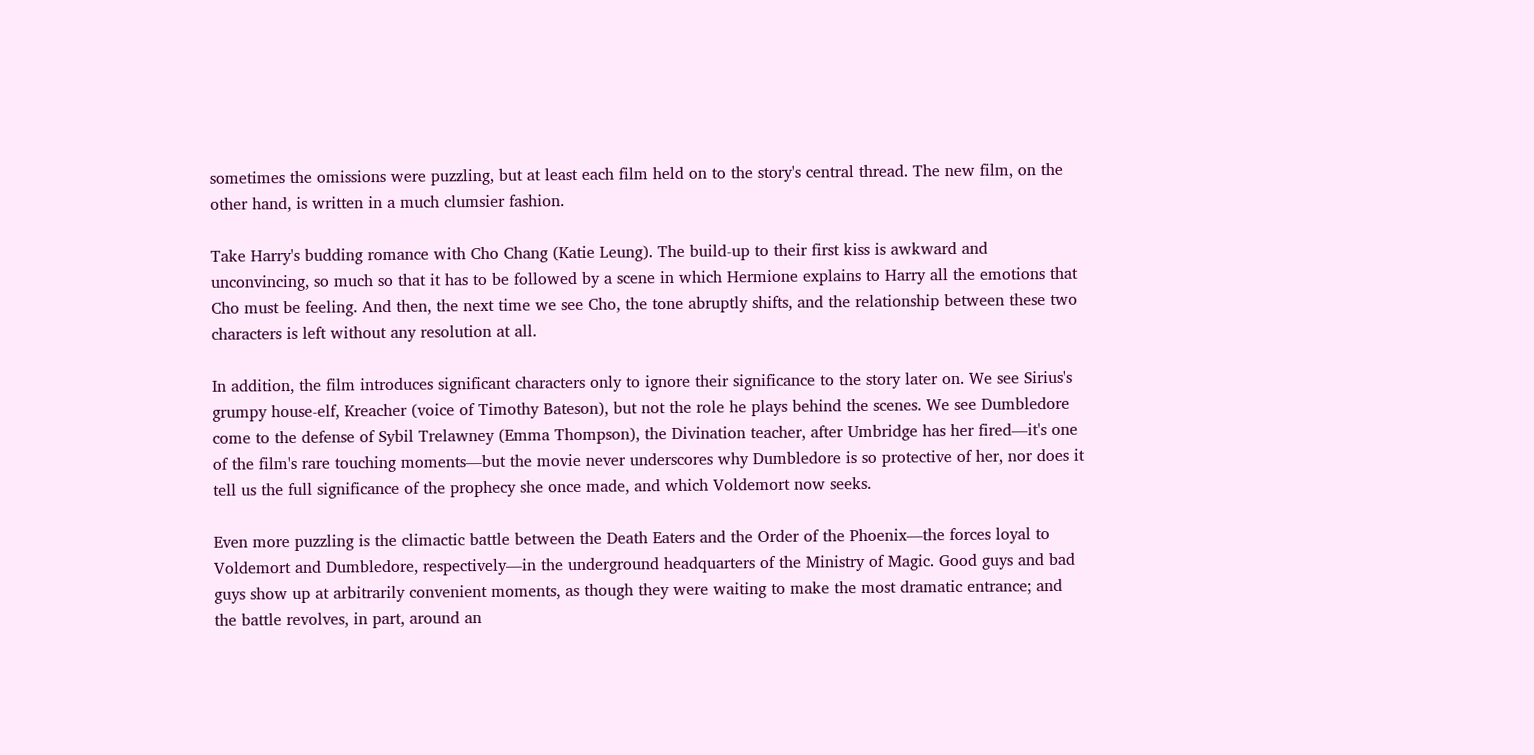sometimes the omissions were puzzling, but at least each film held on to the story's central thread. The new film, on the other hand, is written in a much clumsier fashion.

Take Harry's budding romance with Cho Chang (Katie Leung). The build-up to their first kiss is awkward and unconvincing, so much so that it has to be followed by a scene in which Hermione explains to Harry all the emotions that Cho must be feeling. And then, the next time we see Cho, the tone abruptly shifts, and the relationship between these two characters is left without any resolution at all.

In addition, the film introduces significant characters only to ignore their significance to the story later on. We see Sirius's grumpy house-elf, Kreacher (voice of Timothy Bateson), but not the role he plays behind the scenes. We see Dumbledore come to the defense of Sybil Trelawney (Emma Thompson), the Divination teacher, after Umbridge has her fired—it's one of the film's rare touching moments—but the movie never underscores why Dumbledore is so protective of her, nor does it tell us the full significance of the prophecy she once made, and which Voldemort now seeks.

Even more puzzling is the climactic battle between the Death Eaters and the Order of the Phoenix—the forces loyal to Voldemort and Dumbledore, respectively—in the underground headquarters of the Ministry of Magic. Good guys and bad guys show up at arbitrarily convenient moments, as though they were waiting to make the most dramatic entrance; and the battle revolves, in part, around an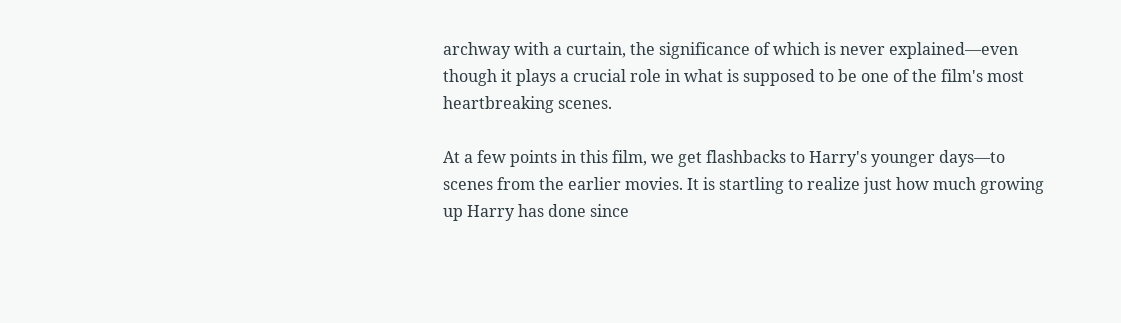archway with a curtain, the significance of which is never explained—even though it plays a crucial role in what is supposed to be one of the film's most heartbreaking scenes.

At a few points in this film, we get flashbacks to Harry's younger days—to scenes from the earlier movies. It is startling to realize just how much growing up Harry has done since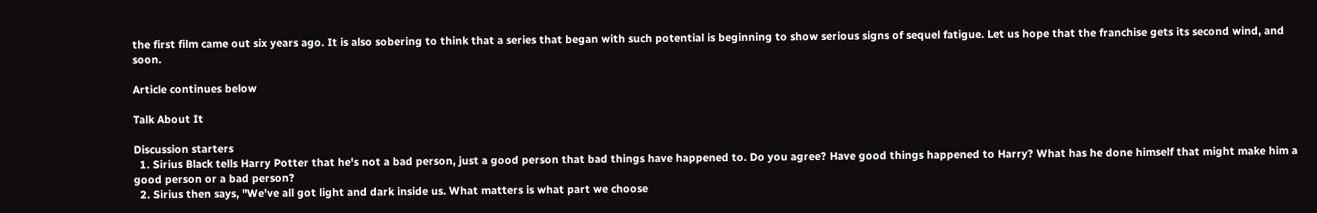the first film came out six years ago. It is also sobering to think that a series that began with such potential is beginning to show serious signs of sequel fatigue. Let us hope that the franchise gets its second wind, and soon.

Article continues below

Talk About It

Discussion starters
  1. Sirius Black tells Harry Potter that he's not a bad person, just a good person that bad things have happened to. Do you agree? Have good things happened to Harry? What has he done himself that might make him a good person or a bad person?
  2. Sirius then says, "We've all got light and dark inside us. What matters is what part we choose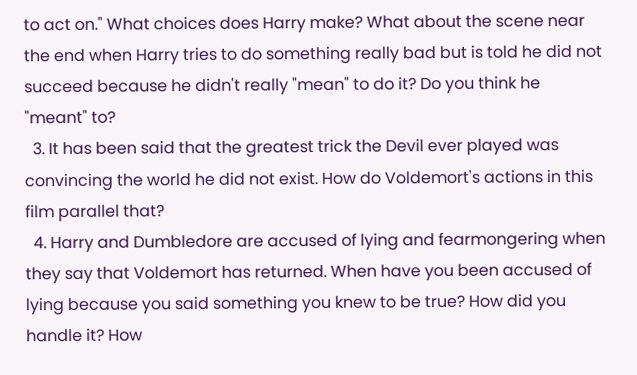to act on." What choices does Harry make? What about the scene near the end when Harry tries to do something really bad but is told he did not succeed because he didn't really "mean" to do it? Do you think he "meant" to?
  3. It has been said that the greatest trick the Devil ever played was convincing the world he did not exist. How do Voldemort's actions in this film parallel that?
  4. Harry and Dumbledore are accused of lying and fearmongering when they say that Voldemort has returned. When have you been accused of lying because you said something you knew to be true? How did you handle it? How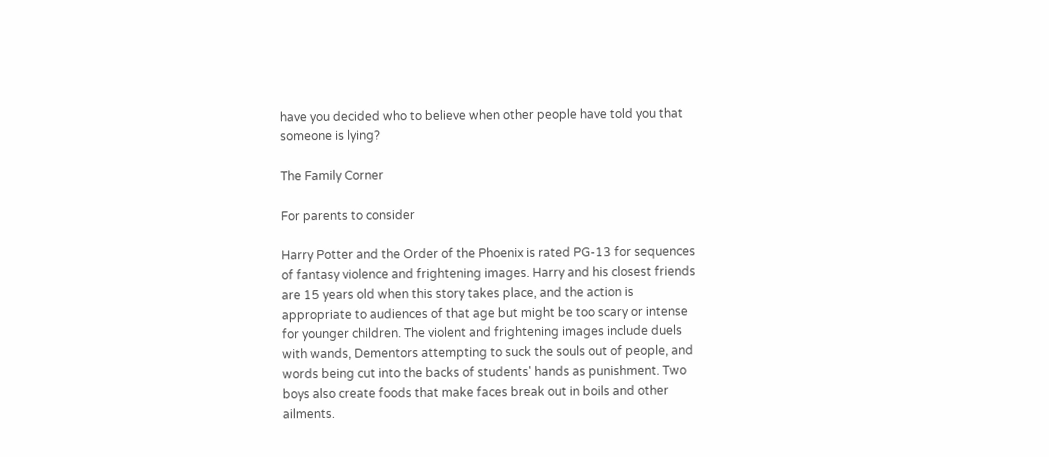have you decided who to believe when other people have told you that someone is lying?

The Family Corner

For parents to consider

Harry Potter and the Order of the Phoenix is rated PG-13 for sequences of fantasy violence and frightening images. Harry and his closest friends are 15 years old when this story takes place, and the action is appropriate to audiences of that age but might be too scary or intense for younger children. The violent and frightening images include duels with wands, Dementors attempting to suck the souls out of people, and words being cut into the backs of students' hands as punishment. Two boys also create foods that make faces break out in boils and other ailments.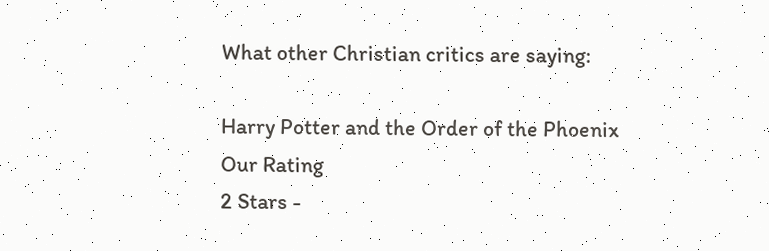What other Christian critics are saying:

Harry Potter and the Order of the Phoenix
Our Rating
2 Stars -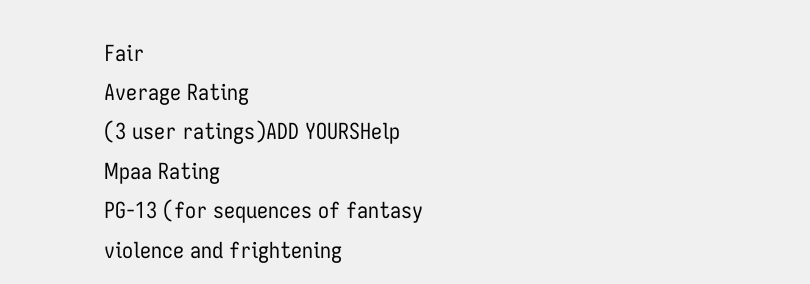Fair
Average Rating
(3 user ratings)ADD YOURSHelp
Mpaa Rating
PG-13 (for sequences of fantasy violence and frightening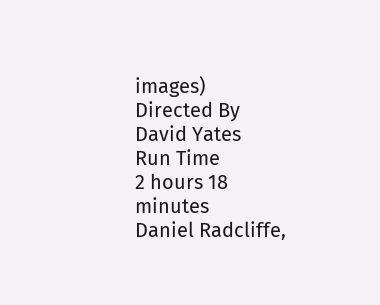images)
Directed By
David Yates
Run Time
2 hours 18 minutes
Daniel Radcliffe,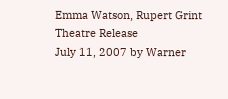Emma Watson, Rupert Grint
Theatre Release
July 11, 2007 by Warner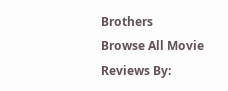Brothers
Browse All Movie Reviews By: